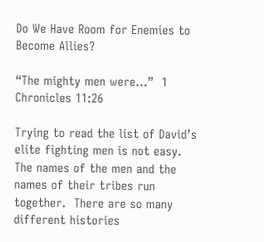Do We Have Room for Enemies to Become Allies?

“The mighty men were…”  1 Chronicles 11:26

Trying to read the list of David’s elite fighting men is not easy.  The names of the men and the names of their tribes run together.  There are so many different histories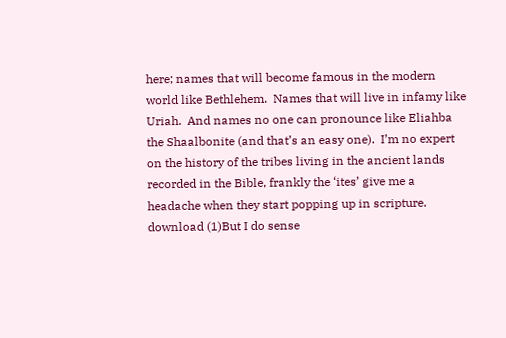here; names that will become famous in the modern world like Bethlehem.  Names that will live in infamy like Uriah.  And names no one can pronounce like Eliahba the Shaalbonite (and that’s an easy one).  I’m no expert on the history of the tribes living in the ancient lands recorded in the Bible, frankly the ‘ites’ give me a headache when they start popping up in scripture. download (1)But I do sense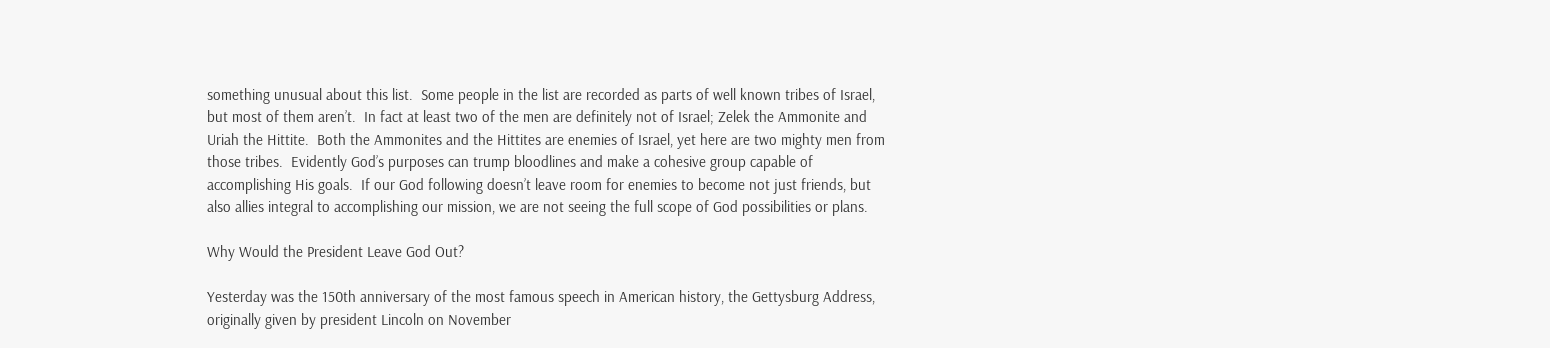something unusual about this list.  Some people in the list are recorded as parts of well known tribes of Israel, but most of them aren’t.  In fact at least two of the men are definitely not of Israel; Zelek the Ammonite and Uriah the Hittite.  Both the Ammonites and the Hittites are enemies of Israel, yet here are two mighty men from those tribes.  Evidently God’s purposes can trump bloodlines and make a cohesive group capable of accomplishing His goals.  If our God following doesn’t leave room for enemies to become not just friends, but also allies integral to accomplishing our mission, we are not seeing the full scope of God possibilities or plans.

Why Would the President Leave God Out?

Yesterday was the 150th anniversary of the most famous speech in American history, the Gettysburg Address, originally given by president Lincoln on November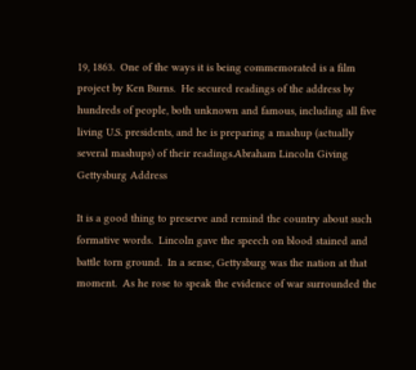19, 1863.  One of the ways it is being commemorated is a film project by Ken Burns.  He secured readings of the address by hundreds of people, both unknown and famous, including all five living U.S. presidents, and he is preparing a mashup (actually several mashups) of their readings.Abraham Lincoln Giving Gettysburg Address

It is a good thing to preserve and remind the country about such formative words.  Lincoln gave the speech on blood stained and battle torn ground.  In a sense, Gettysburg was the nation at that moment.  As he rose to speak the evidence of war surrounded the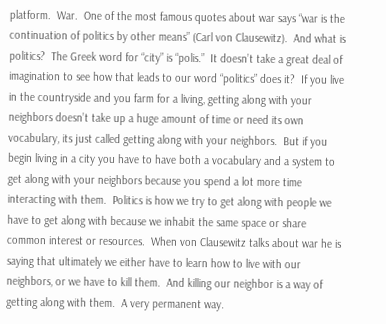platform.  War.  One of the most famous quotes about war says “war is the continuation of politics by other means” (Carl von Clausewitz).  And what is politics?  The Greek word for “city” is “polis.”  It doesn’t take a great deal of imagination to see how that leads to our word “politics” does it?  If you live in the countryside and you farm for a living, getting along with your neighbors doesn’t take up a huge amount of time or need its own vocabulary, its just called getting along with your neighbors.  But if you begin living in a city you have to have both a vocabulary and a system to get along with your neighbors because you spend a lot more time interacting with them.  Politics is how we try to get along with people we have to get along with because we inhabit the same space or share common interest or resources.  When von Clausewitz talks about war he is saying that ultimately we either have to learn how to live with our neighbors, or we have to kill them.  And killing our neighbor is a way of getting along with them.  A very permanent way.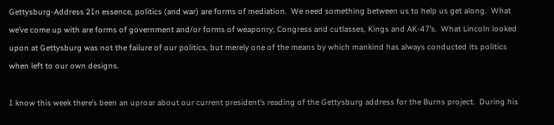Gettysburg-Address 2In essence, politics (and war) are forms of mediation.  We need something between us to help us get along.  What we’ve come up with are forms of government and/or forms of weaponry; Congress and cutlasses, Kings and AK-47’s.  What Lincoln looked upon at Gettysburg was not the failure of our politics, but merely one of the means by which mankind has always conducted its politics when left to our own designs.

I know this week there’s been an uproar about our current president’s reading of the Gettysburg address for the Burns project.  During his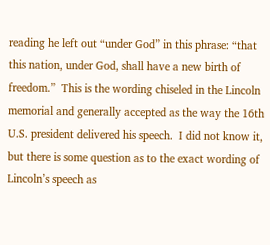reading he left out “under God” in this phrase: “that this nation, under God, shall have a new birth of freedom.”  This is the wording chiseled in the Lincoln memorial and generally accepted as the way the 16th U.S. president delivered his speech.  I did not know it, but there is some question as to the exact wording of Lincoln’s speech as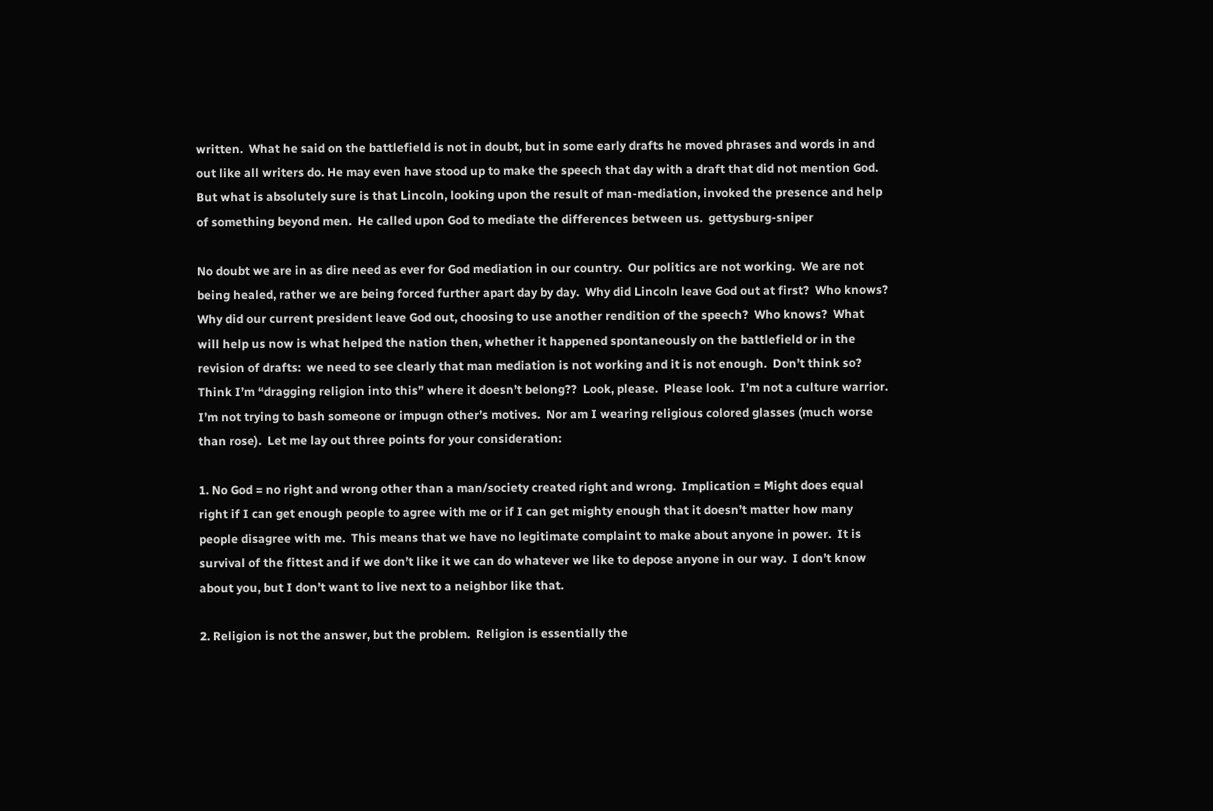written.  What he said on the battlefield is not in doubt, but in some early drafts he moved phrases and words in and out like all writers do. He may even have stood up to make the speech that day with a draft that did not mention God.  But what is absolutely sure is that Lincoln, looking upon the result of man-mediation, invoked the presence and help of something beyond men.  He called upon God to mediate the differences between us.  gettysburg-sniper

No doubt we are in as dire need as ever for God mediation in our country.  Our politics are not working.  We are not being healed, rather we are being forced further apart day by day.  Why did Lincoln leave God out at first?  Who knows?  Why did our current president leave God out, choosing to use another rendition of the speech?  Who knows?  What will help us now is what helped the nation then, whether it happened spontaneously on the battlefield or in the revision of drafts:  we need to see clearly that man mediation is not working and it is not enough.  Don’t think so?  Think I’m “dragging religion into this” where it doesn’t belong??  Look, please.  Please look.  I’m not a culture warrior.  I’m not trying to bash someone or impugn other’s motives.  Nor am I wearing religious colored glasses (much worse than rose).  Let me lay out three points for your consideration:

1. No God = no right and wrong other than a man/society created right and wrong.  Implication = Might does equal right if I can get enough people to agree with me or if I can get mighty enough that it doesn’t matter how many people disagree with me.  This means that we have no legitimate complaint to make about anyone in power.  It is survival of the fittest and if we don’t like it we can do whatever we like to depose anyone in our way.  I don’t know about you, but I don’t want to live next to a neighbor like that.

2. Religion is not the answer, but the problem.  Religion is essentially the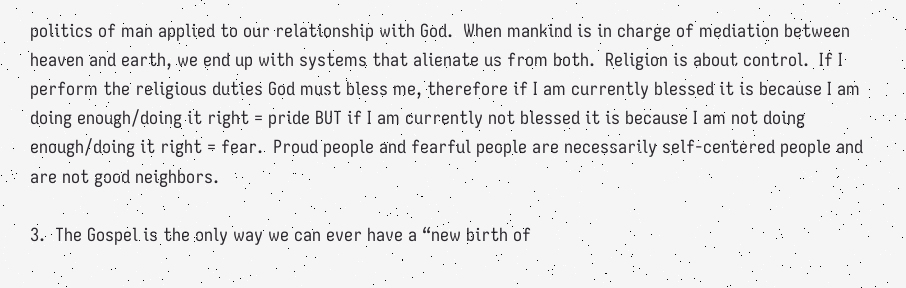politics of man applied to our relationship with God.  When mankind is in charge of mediation between heaven and earth, we end up with systems that alienate us from both.  Religion is about control.  If I perform the religious duties God must bless me, therefore if I am currently blessed it is because I am doing enough/doing it right = pride BUT if I am currently not blessed it is because I am not doing enough/doing it right = fear.  Proud people and fearful people are necessarily self-centered people and are not good neighbors.

3.  The Gospel is the only way we can ever have a “new birth of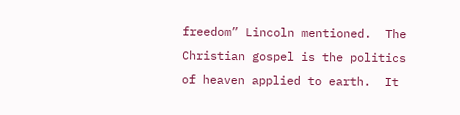freedom” Lincoln mentioned.  The Christian gospel is the politics of heaven applied to earth.  It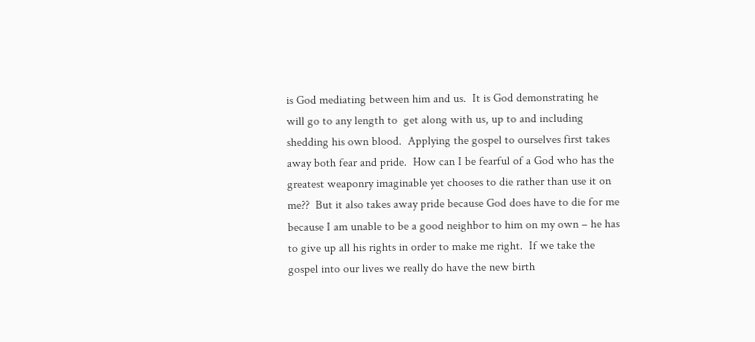is God mediating between him and us.  It is God demonstrating he will go to any length to  get along with us, up to and including shedding his own blood.  Applying the gospel to ourselves first takes away both fear and pride.  How can I be fearful of a God who has the greatest weaponry imaginable yet chooses to die rather than use it on me??  But it also takes away pride because God does have to die for me because I am unable to be a good neighbor to him on my own – he has to give up all his rights in order to make me right.  If we take the gospel into our lives we really do have the new birth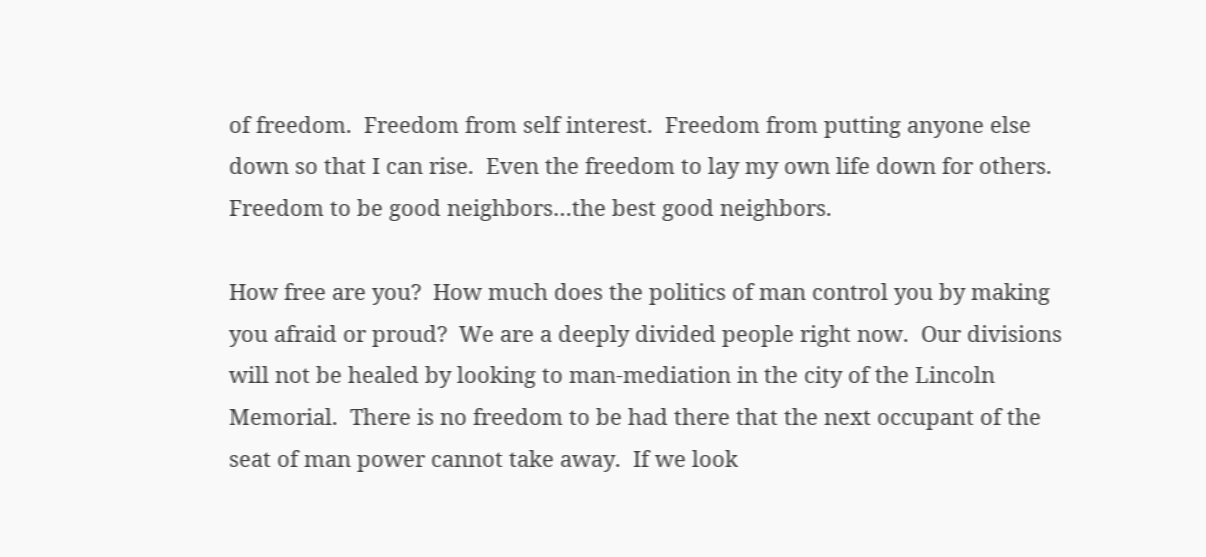of freedom.  Freedom from self interest.  Freedom from putting anyone else down so that I can rise.  Even the freedom to lay my own life down for others.  Freedom to be good neighbors…the best good neighbors.

How free are you?  How much does the politics of man control you by making you afraid or proud?  We are a deeply divided people right now.  Our divisions will not be healed by looking to man-mediation in the city of the Lincoln Memorial.  There is no freedom to be had there that the next occupant of the seat of man power cannot take away.  If we look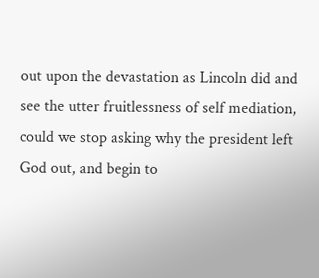out upon the devastation as Lincoln did and see the utter fruitlessness of self mediation, could we stop asking why the president left God out, and begin to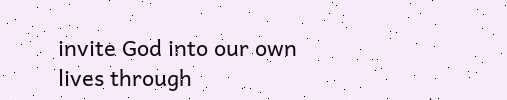invite God into our own lives through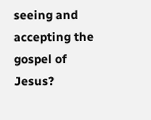seeing and accepting the gospel of Jesus?